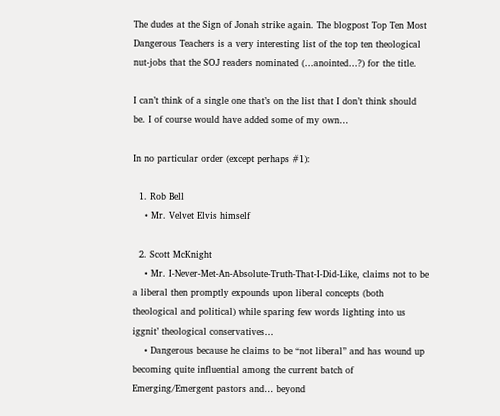The dudes at the Sign of Jonah strike again. The blogpost Top Ten Most Dangerous Teachers is a very interesting list of the top ten theological nut-jobs that the SOJ readers nominated (…anointed…?) for the title.

I can’t think of a single one that’s on the list that I don’t think should be. I of course would have added some of my own…

In no particular order (except perhaps #1):

  1. Rob Bell
    • Mr. Velvet Elvis himself

  2. Scott McKnight
    • Mr. I-Never-Met-An-Absolute-Truth-That-I-Did-Like, claims not to be a liberal then promptly expounds upon liberal concepts (both theological and political) while sparing few words lighting into us iggnit’ theological conservatives…
    • Dangerous because he claims to be “not liberal” and has wound up becoming quite influential among the current batch of Emerging/Emergent pastors and… beyond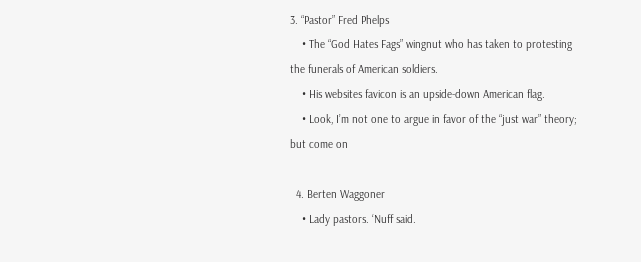3. “Pastor” Fred Phelps
    • The “God Hates Fags” wingnut who has taken to protesting the funerals of American soldiers.
    • His websites favicon is an upside-down American flag.
    • Look, I’m not one to argue in favor of the “just war” theory; but come on

  4. Berten Waggoner
    • Lady pastors. ‘Nuff said.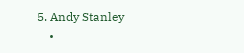5. Andy Stanley
    •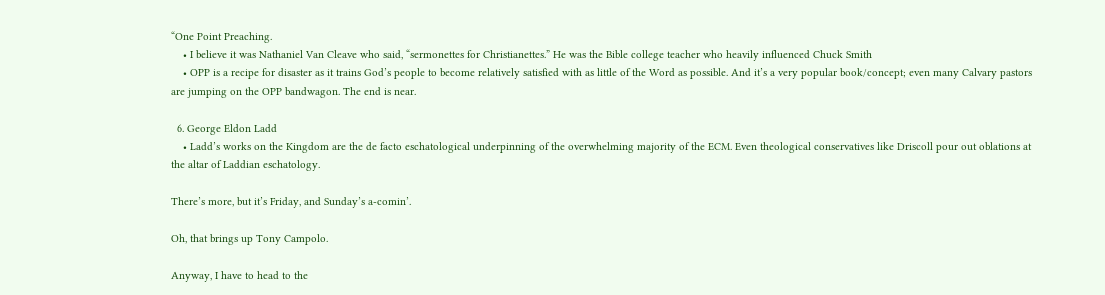“One Point Preaching.
    • I believe it was Nathaniel Van Cleave who said, “sermonettes for Christianettes.” He was the Bible college teacher who heavily influenced Chuck Smith
    • OPP is a recipe for disaster as it trains God’s people to become relatively satisfied with as little of the Word as possible. And it’s a very popular book/concept; even many Calvary pastors are jumping on the OPP bandwagon. The end is near.

  6. George Eldon Ladd
    • Ladd’s works on the Kingdom are the de facto eschatological underpinning of the overwhelming majority of the ECM. Even theological conservatives like Driscoll pour out oblations at the altar of Laddian eschatology.

There’s more, but it’s Friday, and Sunday’s a-comin’.

Oh, that brings up Tony Campolo.

Anyway, I have to head to the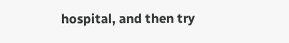hospital, and then try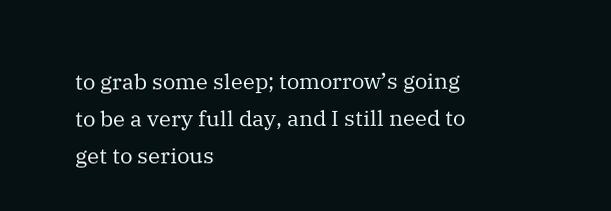to grab some sleep; tomorrow’s going to be a very full day, and I still need to get to serious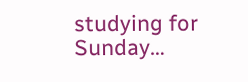studying for Sunday…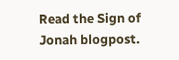Read the Sign of Jonah blogpost.